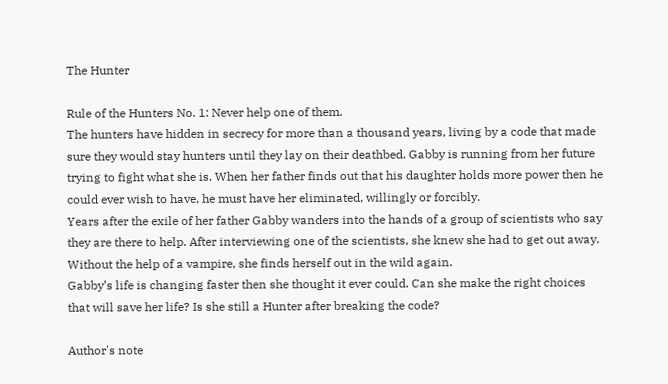The Hunter

Rule of the Hunters No. 1: Never help one of them.
The hunters have hidden in secrecy for more than a thousand years, living by a code that made sure they would stay hunters until they lay on their deathbed. Gabby is running from her future trying to fight what she is. When her father finds out that his daughter holds more power then he could ever wish to have, he must have her eliminated, willingly or forcibly.
Years after the exile of her father Gabby wanders into the hands of a group of scientists who say they are there to help. After interviewing one of the scientists, she knew she had to get out away. Without the help of a vampire, she finds herself out in the wild again.
Gabby’s life is changing faster then she thought it ever could. Can she make the right choices that will save her life? Is she still a Hunter after breaking the code?

Author's note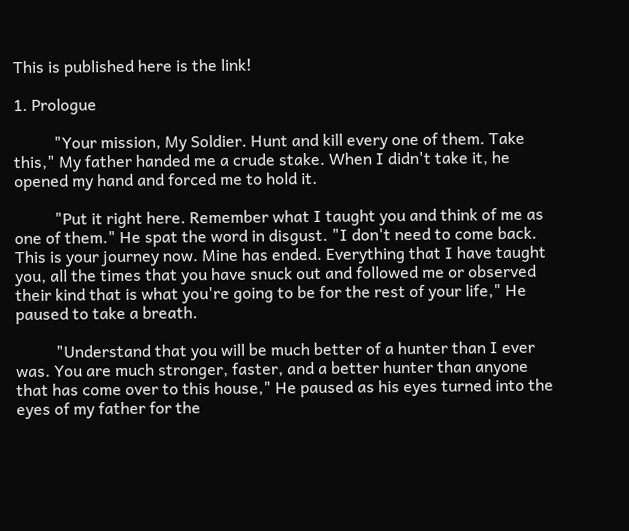This is published here is the link!

1. Prologue

          "Your mission, My Soldier. Hunt and kill every one of them. Take this," My father handed me a crude stake. When I didn't take it, he opened my hand and forced me to hold it.

          "Put it right here. Remember what I taught you and think of me as one of them." He spat the word in disgust. "I don't need to come back. This is your journey now. Mine has ended. Everything that I have taught you, all the times that you have snuck out and followed me or observed their kind that is what you're going to be for the rest of your life," He paused to take a breath.

          "Understand that you will be much better of a hunter than I ever was. You are much stronger, faster, and a better hunter than anyone that has come over to this house," He paused as his eyes turned into the eyes of my father for the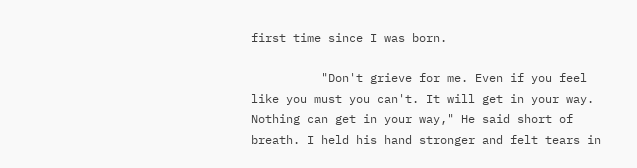first time since I was born.

          "Don't grieve for me. Even if you feel like you must you can't. It will get in your way. Nothing can get in your way," He said short of breath. I held his hand stronger and felt tears in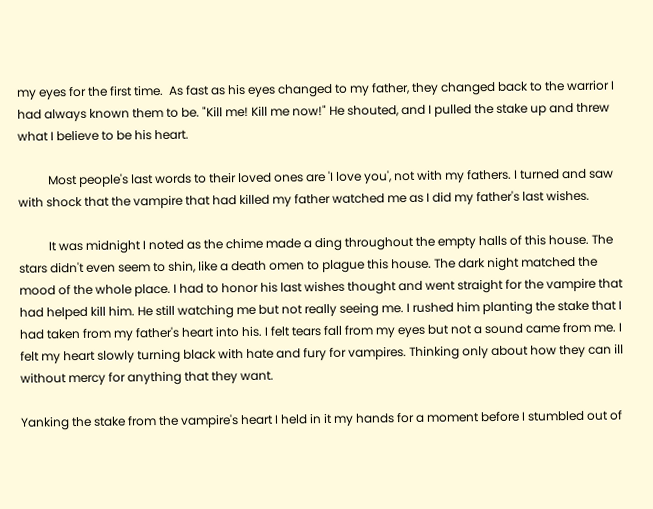my eyes for the first time.  As fast as his eyes changed to my father, they changed back to the warrior I had always known them to be. "Kill me! Kill me now!" He shouted, and I pulled the stake up and threw what I believe to be his heart.

          Most people's last words to their loved ones are 'I love you', not with my fathers. I turned and saw with shock that the vampire that had killed my father watched me as I did my father's last wishes.

          It was midnight I noted as the chime made a ding throughout the empty halls of this house. The stars didn't even seem to shin, like a death omen to plague this house. The dark night matched the mood of the whole place. I had to honor his last wishes thought and went straight for the vampire that had helped kill him. He still watching me but not really seeing me. I rushed him planting the stake that I had taken from my father's heart into his. I felt tears fall from my eyes but not a sound came from me. I felt my heart slowly turning black with hate and fury for vampires. Thinking only about how they can ill without mercy for anything that they want.

Yanking the stake from the vampire's heart I held in it my hands for a moment before I stumbled out of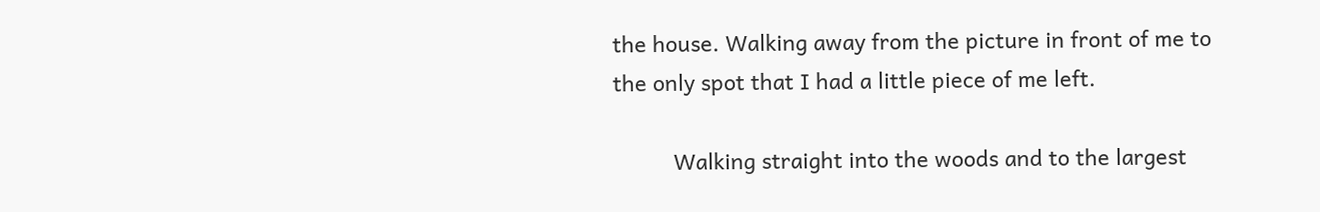the house. Walking away from the picture in front of me to the only spot that I had a little piece of me left.

          Walking straight into the woods and to the largest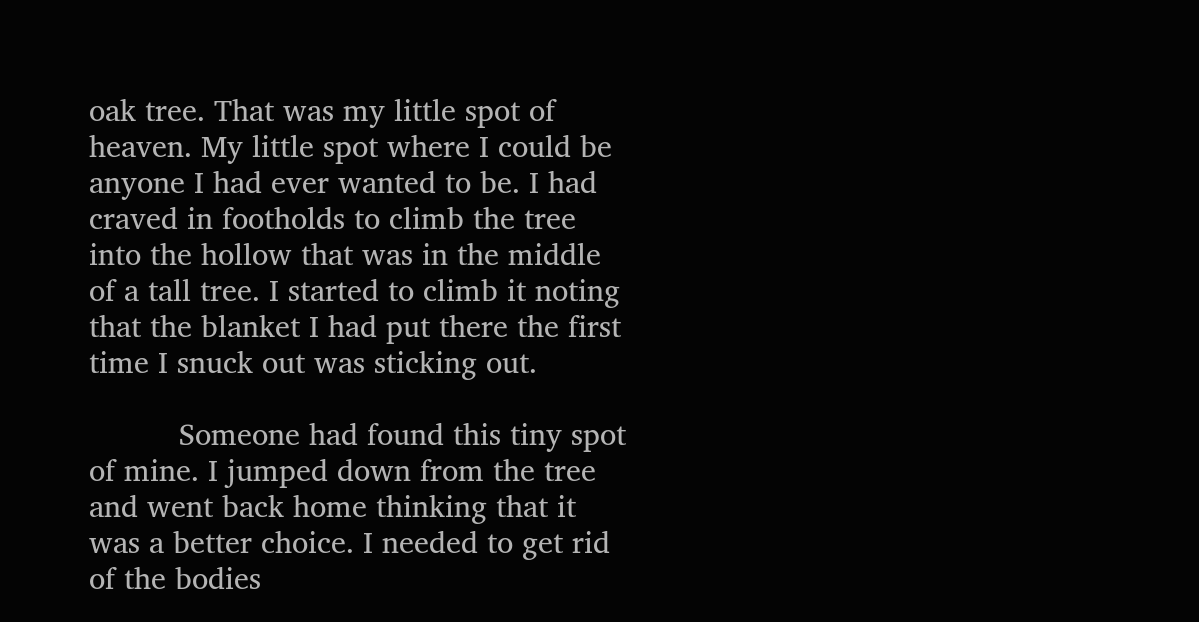oak tree. That was my little spot of heaven. My little spot where I could be anyone I had ever wanted to be. I had craved in footholds to climb the tree into the hollow that was in the middle of a tall tree. I started to climb it noting that the blanket I had put there the first time I snuck out was sticking out.

          Someone had found this tiny spot of mine. I jumped down from the tree and went back home thinking that it was a better choice. I needed to get rid of the bodies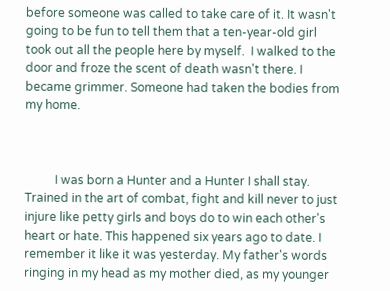before someone was called to take care of it. It wasn't going to be fun to tell them that a ten-year-old girl took out all the people here by myself.  I walked to the door and froze the scent of death wasn't there. I became grimmer. Someone had taken the bodies from my home.



          I was born a Hunter and a Hunter I shall stay. Trained in the art of combat, fight and kill never to just injure like petty girls and boys do to win each other's heart or hate. This happened six years ago to date. I remember it like it was yesterday. My father's words ringing in my head as my mother died, as my younger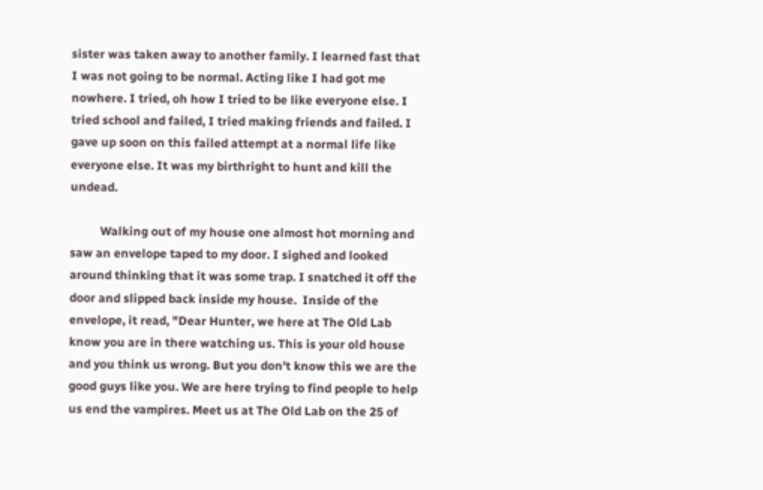sister was taken away to another family. I learned fast that I was not going to be normal. Acting like I had got me nowhere. I tried, oh how I tried to be like everyone else. I tried school and failed, I tried making friends and failed. I gave up soon on this failed attempt at a normal life like everyone else. It was my birthright to hunt and kill the undead.

          Walking out of my house one almost hot morning and saw an envelope taped to my door. I sighed and looked around thinking that it was some trap. I snatched it off the door and slipped back inside my house.  Inside of the envelope, it read, "Dear Hunter, we here at The Old Lab know you are in there watching us. This is your old house and you think us wrong. But you don't know this we are the good guys like you. We are here trying to find people to help us end the vampires. Meet us at The Old Lab on the 25 of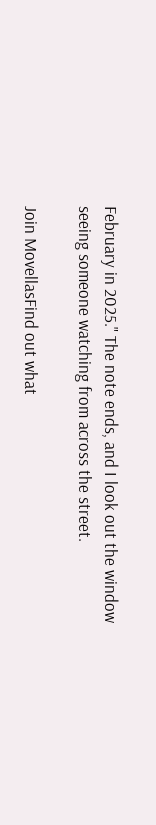February in 2025." The note ends, and I look out the window seeing someone watching from across the street.

Join MovellasFind out what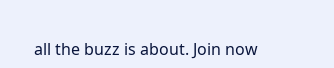all the buzz is about. Join now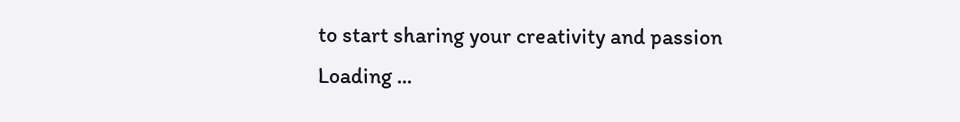to start sharing your creativity and passion
Loading ...